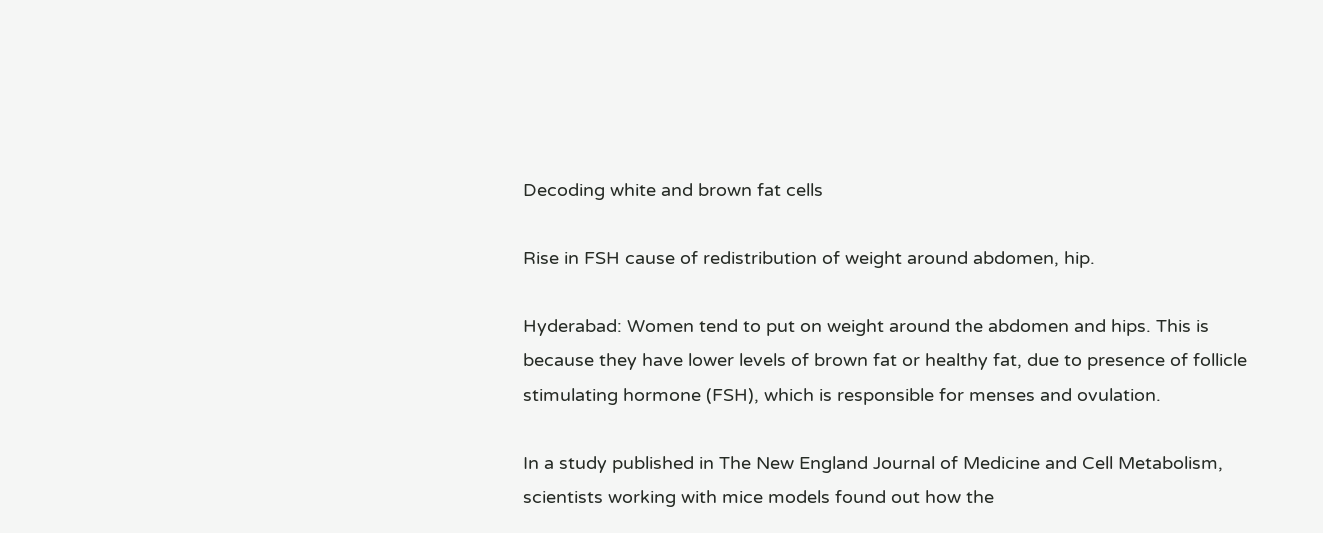Decoding white and brown fat cells

Rise in FSH cause of redistribution of weight around abdomen, hip.

Hyderabad: Women tend to put on weight around the abdomen and hips. This is because they have lower levels of brown fat or healthy fat, due to presence of follicle stimulating hormone (FSH), which is responsible for menses and ovulation.

In a study published in The New England Journal of Medicine and Cell Metabolism, scientists working with mice models found out how the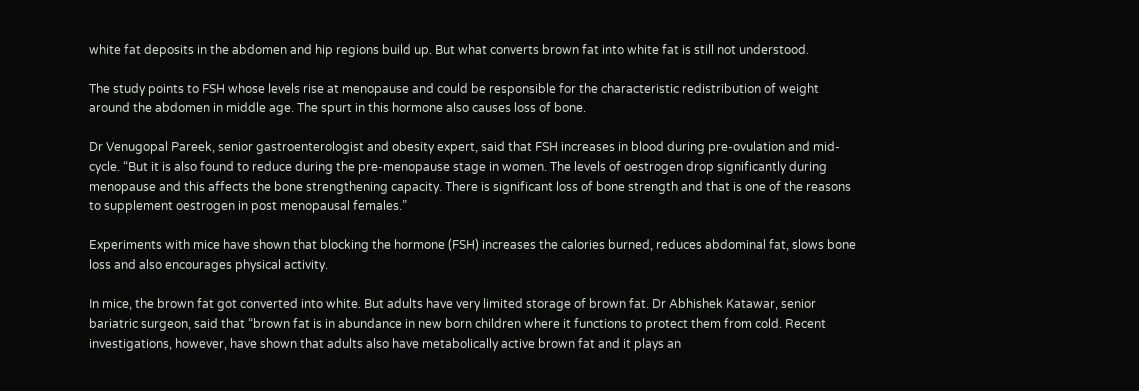white fat deposits in the abdomen and hip regions build up. But what converts brown fat into white fat is still not understood.

The study points to FSH whose levels rise at menopause and could be responsible for the characteristic redistribution of weight around the abdomen in middle age. The spurt in this hormone also causes loss of bone.

Dr Venugopal Pareek, senior gastroenterologist and obesity expert, said that FSH increases in blood during pre-ovulation and mid-cycle. “But it is also found to reduce during the pre-menopause stage in women. The levels of oestrogen drop significantly during menopause and this affects the bone strengthening capacity. There is significant loss of bone strength and that is one of the reasons to supplement oestrogen in post menopausal females.”

Experiments with mice have shown that blocking the hormone (FSH) increases the calories burned, reduces abdominal fat, slows bone loss and also encourages physical activity.

In mice, the brown fat got converted into white. But adults have very limited storage of brown fat. Dr Abhishek Katawar, senior bariatric surgeon, said that “brown fat is in abundance in new born children where it functions to protect them from cold. Recent investigations, however, have shown that adults also have metabolically active brown fat and it plays an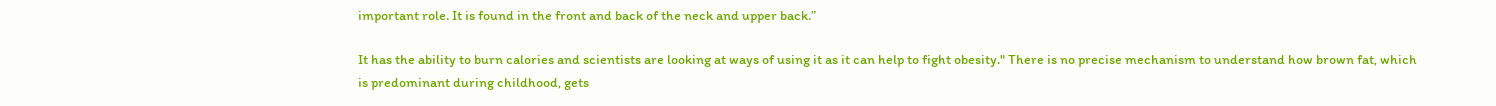important role. It is found in the front and back of the neck and upper back.”

It has the ability to burn calories and scientists are looking at ways of using it as it can help to fight obesity." There is no precise mechanism to understand how brown fat, which is predominant during childhood, gets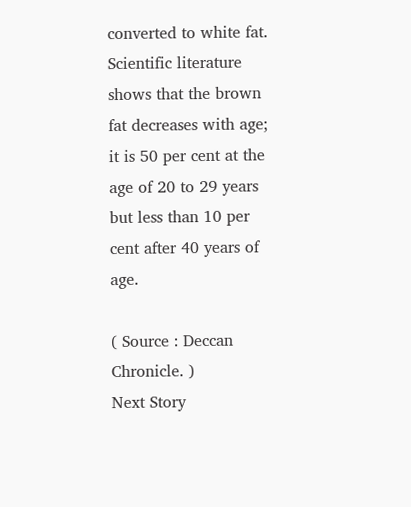converted to white fat. Scientific literature shows that the brown fat decreases with age; it is 50 per cent at the age of 20 to 29 years but less than 10 per cent after 40 years of age.

( Source : Deccan Chronicle. )
Next Story